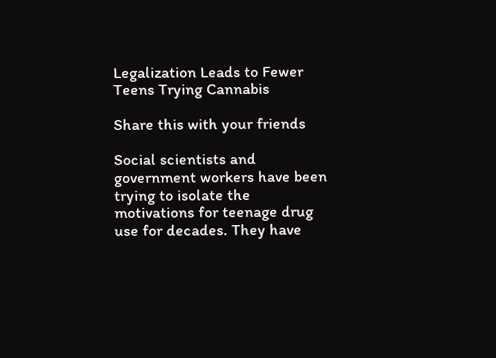Legalization Leads to Fewer Teens Trying Cannabis

Share this with your friends

Social scientists and government workers have been trying to isolate the motivations for teenage drug use for decades. They have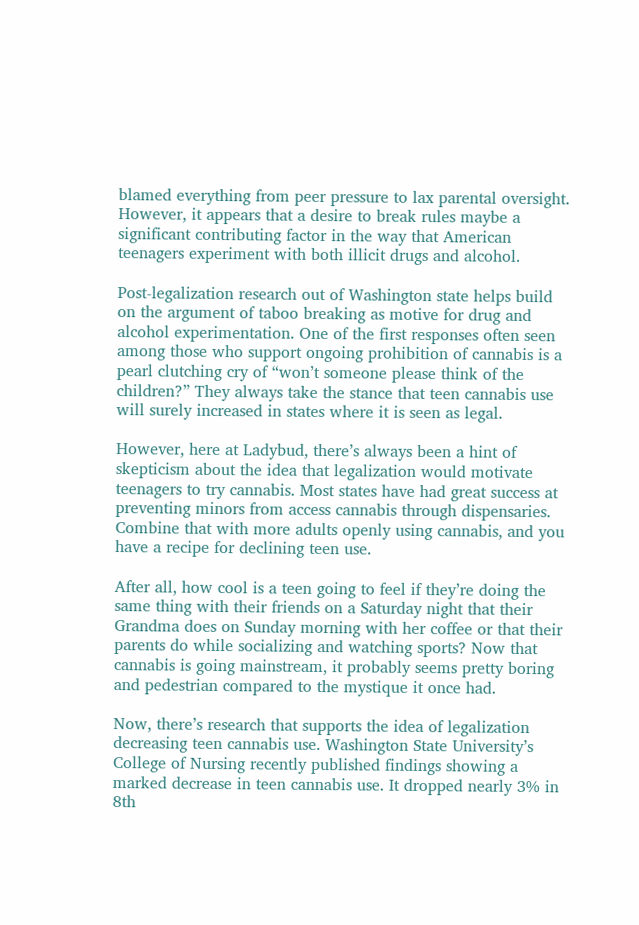blamed everything from peer pressure to lax parental oversight. However, it appears that a desire to break rules maybe a significant contributing factor in the way that American teenagers experiment with both illicit drugs and alcohol.

Post-legalization research out of Washington state helps build on the argument of taboo breaking as motive for drug and alcohol experimentation. One of the first responses often seen among those who support ongoing prohibition of cannabis is a pearl clutching cry of “won’t someone please think of the children?” They always take the stance that teen cannabis use will surely increased in states where it is seen as legal.

However, here at Ladybud, there’s always been a hint of skepticism about the idea that legalization would motivate teenagers to try cannabis. Most states have had great success at preventing minors from access cannabis through dispensaries. Combine that with more adults openly using cannabis, and you have a recipe for declining teen use.

After all, how cool is a teen going to feel if they’re doing the same thing with their friends on a Saturday night that their Grandma does on Sunday morning with her coffee or that their parents do while socializing and watching sports? Now that cannabis is going mainstream, it probably seems pretty boring and pedestrian compared to the mystique it once had.

Now, there’s research that supports the idea of legalization decreasing teen cannabis use. Washington State University’s College of Nursing recently published findings showing a marked decrease in teen cannabis use. It dropped nearly 3% in 8th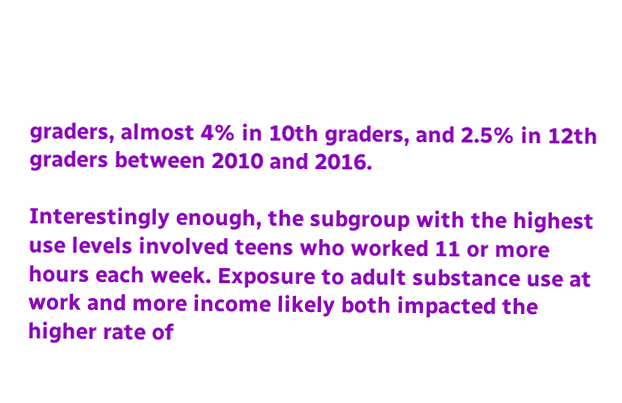graders, almost 4% in 10th graders, and 2.5% in 12th graders between 2010 and 2016.

Interestingly enough, the subgroup with the highest use levels involved teens who worked 11 or more hours each week. Exposure to adult substance use at work and more income likely both impacted the higher rate of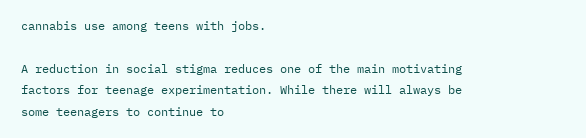cannabis use among teens with jobs.

A reduction in social stigma reduces one of the main motivating factors for teenage experimentation. While there will always be some teenagers to continue to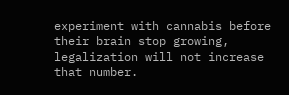experiment with cannabis before their brain stop growing, legalization will not increase that number.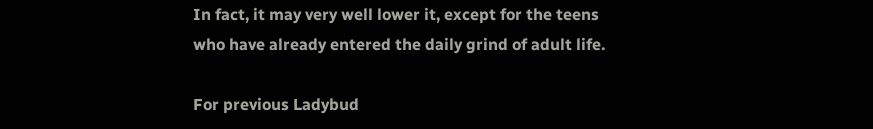In fact, it may very well lower it, except for the teens who have already entered the daily grind of adult life.

For previous Ladybud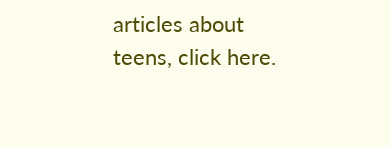articles about teens, click here.